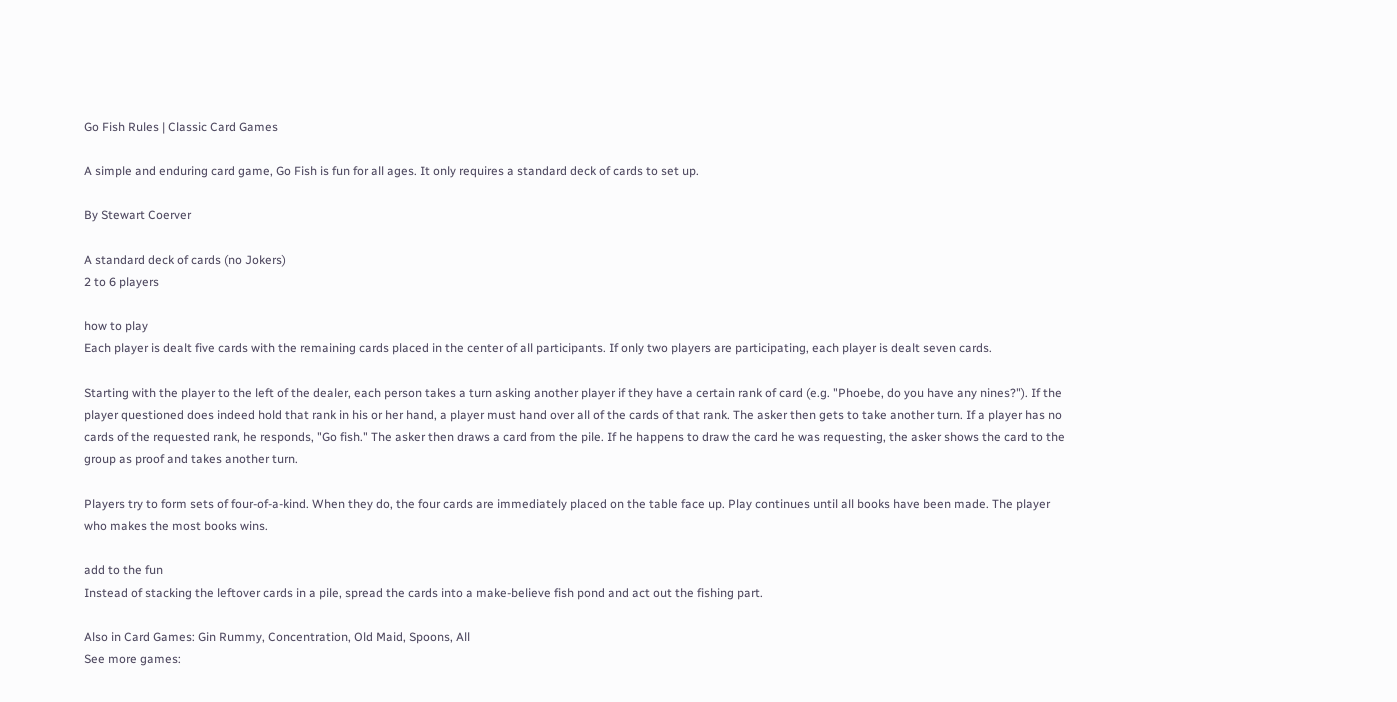Go Fish Rules | Classic Card Games

A simple and enduring card game, Go Fish is fun for all ages. It only requires a standard deck of cards to set up.

By Stewart Coerver

A standard deck of cards (no Jokers)
2 to 6 players

how to play
Each player is dealt five cards with the remaining cards placed in the center of all participants. If only two players are participating, each player is dealt seven cards.

Starting with the player to the left of the dealer, each person takes a turn asking another player if they have a certain rank of card (e.g. "Phoebe, do you have any nines?"). If the player questioned does indeed hold that rank in his or her hand, a player must hand over all of the cards of that rank. The asker then gets to take another turn. If a player has no cards of the requested rank, he responds, "Go fish." The asker then draws a card from the pile. If he happens to draw the card he was requesting, the asker shows the card to the group as proof and takes another turn.

Players try to form sets of four-of-a-kind. When they do, the four cards are immediately placed on the table face up. Play continues until all books have been made. The player who makes the most books wins.

add to the fun
Instead of stacking the leftover cards in a pile, spread the cards into a make-believe fish pond and act out the fishing part.

Also in Card Games: Gin Rummy, Concentration, Old Maid, Spoons, All
See more games: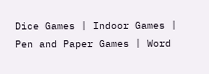Dice Games | Indoor Games | Pen and Paper Games | Word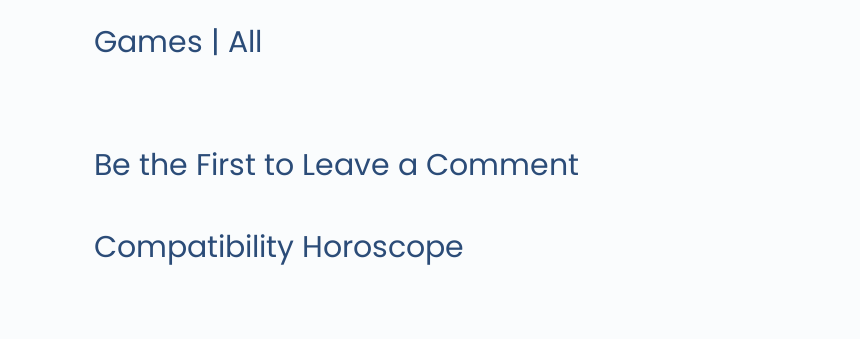Games | All


Be the First to Leave a Comment

Compatibility Horoscope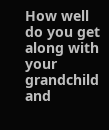How well do you get along with your grandchild and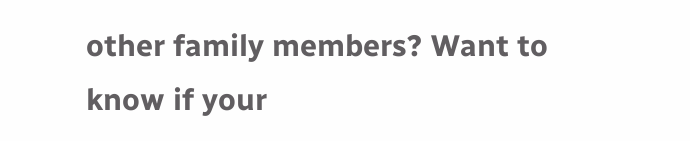other family members? Want to know if your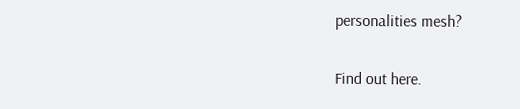personalities mesh?

Find out here.